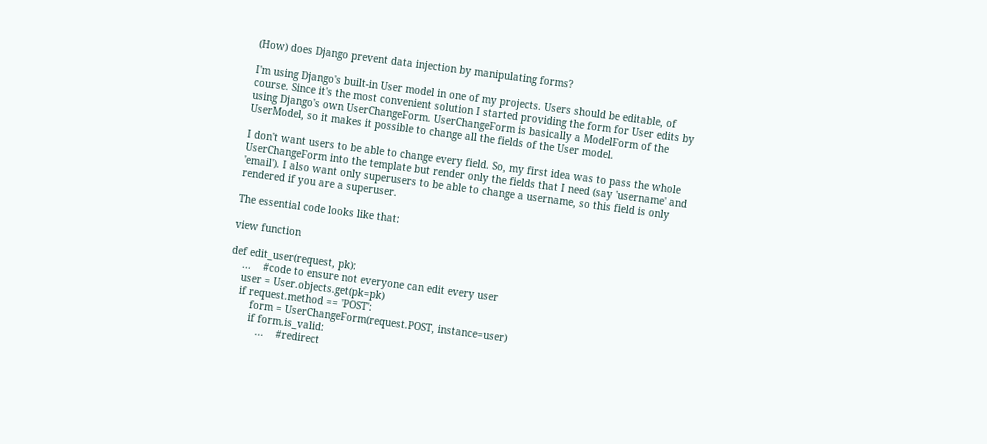(How) does Django prevent data injection by manipulating forms?

I'm using Django's built-in User model in one of my projects. Users should be editable, of course. Since it's the most convenient solution I started providing the form for User edits by using Django's own UserChangeForm. UserChangeForm is basically a ModelForm of the UserModel, so it makes it possible to change all the fields of the User model.

I don't want users to be able to change every field. So, my first idea was to pass the whole UserChangeForm into the template but render only the fields that I need (say 'username' and 'email'). I also want only superusers to be able to change a username, so this field is only rendered if you are a superuser.

The essential code looks like that:

view function

def edit_user(request, pk):
    ...    #code to ensure not everyone can edit every user
    user = User.objects.get(pk=pk)
    if request.method == 'POST':
        form = UserChangeForm(request.POST, instance=user)
        if form.is_valid:
           ...    #redirect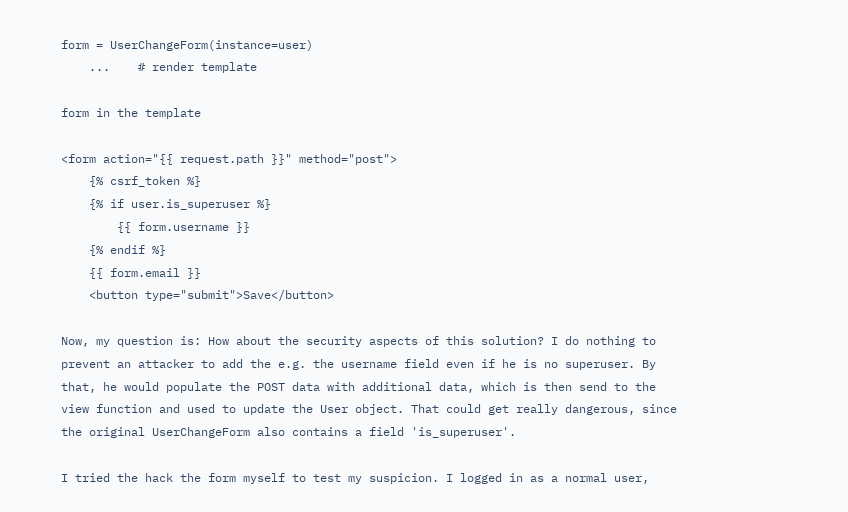form = UserChangeForm(instance=user)
    ...    # render template

form in the template

<form action="{{ request.path }}" method="post">
    {% csrf_token %}
    {% if user.is_superuser %}
        {{ form.username }}
    {% endif %}
    {{ form.email }}
    <button type="submit">Save</button>

Now, my question is: How about the security aspects of this solution? I do nothing to prevent an attacker to add the e.g. the username field even if he is no superuser. By that, he would populate the POST data with additional data, which is then send to the view function and used to update the User object. That could get really dangerous, since the original UserChangeForm also contains a field 'is_superuser'.

I tried the hack the form myself to test my suspicion. I logged in as a normal user,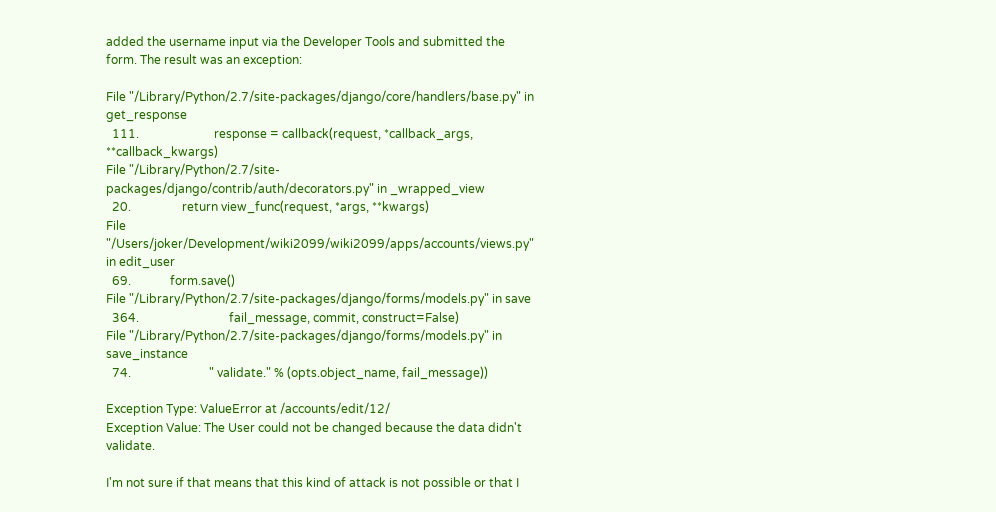added the username input via the Developer Tools and submitted the form. The result was an exception:

File "/Library/Python/2.7/site-packages/django/core/handlers/base.py" in get_response
  111.                         response = callback(request, *callback_args, **callback_kwargs)
File "/Library/Python/2.7/site-packages/django/contrib/auth/decorators.py" in _wrapped_view
  20.                 return view_func(request, *args, **kwargs)
File "/Users/joker/Development/wiki2099/wiki2099/apps/accounts/views.py" in edit_user
  69.             form.save()
File "/Library/Python/2.7/site-packages/django/forms/models.py" in save
  364.                              fail_message, commit, construct=False)
File "/Library/Python/2.7/site-packages/django/forms/models.py" in save_instance
  74.                          " validate." % (opts.object_name, fail_message))

Exception Type: ValueError at /accounts/edit/12/
Exception Value: The User could not be changed because the data didn't validate.

I'm not sure if that means that this kind of attack is not possible or that I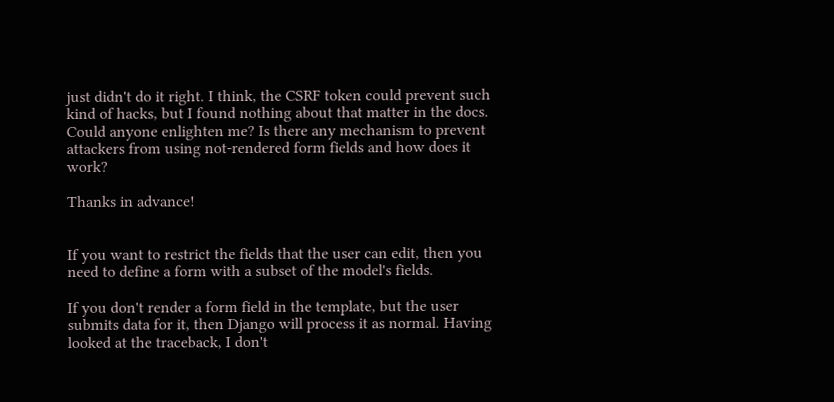just didn't do it right. I think, the CSRF token could prevent such kind of hacks, but I found nothing about that matter in the docs. Could anyone enlighten me? Is there any mechanism to prevent attackers from using not-rendered form fields and how does it work?

Thanks in advance!


If you want to restrict the fields that the user can edit, then you need to define a form with a subset of the model's fields.

If you don't render a form field in the template, but the user submits data for it, then Django will process it as normal. Having looked at the traceback, I don't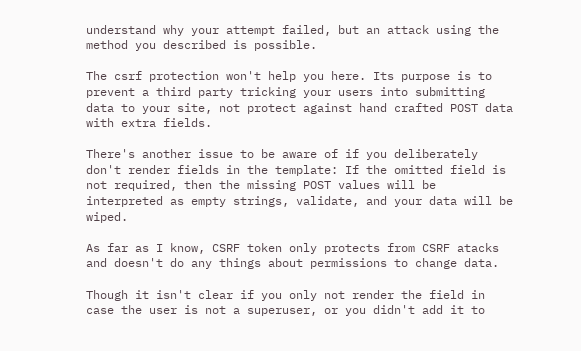understand why your attempt failed, but an attack using the method you described is possible.

The csrf protection won't help you here. Its purpose is to prevent a third party tricking your users into submitting data to your site, not protect against hand crafted POST data with extra fields.

There's another issue to be aware of if you deliberately don't render fields in the template: If the omitted field is not required, then the missing POST values will be interpreted as empty strings, validate, and your data will be wiped.

As far as I know, CSRF token only protects from CSRF atacks and doesn't do any things about permissions to change data.

Though it isn't clear if you only not render the field in case the user is not a superuser, or you didn't add it to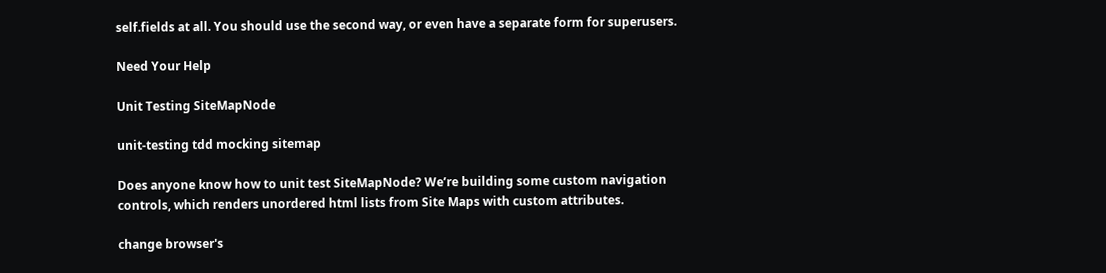self.fields at all. You should use the second way, or even have a separate form for superusers.

Need Your Help

Unit Testing SiteMapNode

unit-testing tdd mocking sitemap

Does anyone know how to unit test SiteMapNode? We’re building some custom navigation controls, which renders unordered html lists from Site Maps with custom attributes.

change browser's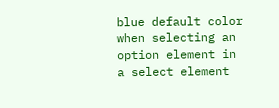blue default color when selecting an option element in a select element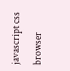javascript css browser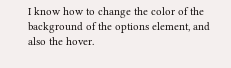I know how to change the color of the background of the options element, and also the hover.